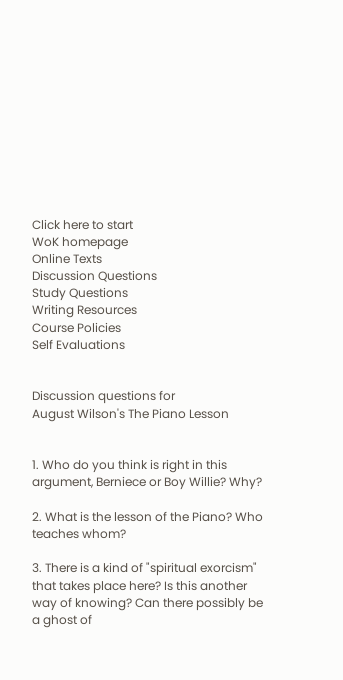Click here to start
WoK homepage
Online Texts
Discussion Questions
Study Questions
Writing Resources
Course Policies
Self Evaluations


Discussion questions for
August Wilson's The Piano Lesson


1. Who do you think is right in this argument, Berniece or Boy Willie? Why?

2. What is the lesson of the Piano? Who teaches whom?

3. There is a kind of "spiritual exorcism" that takes place here? Is this another way of knowing? Can there possibly be a ghost of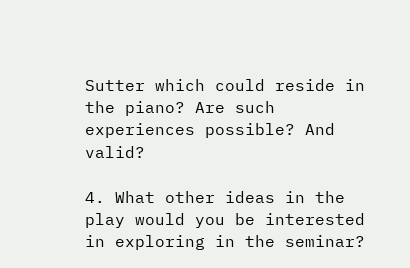Sutter which could reside in the piano? Are such experiences possible? And valid?

4. What other ideas in the play would you be interested in exploring in the seminar?